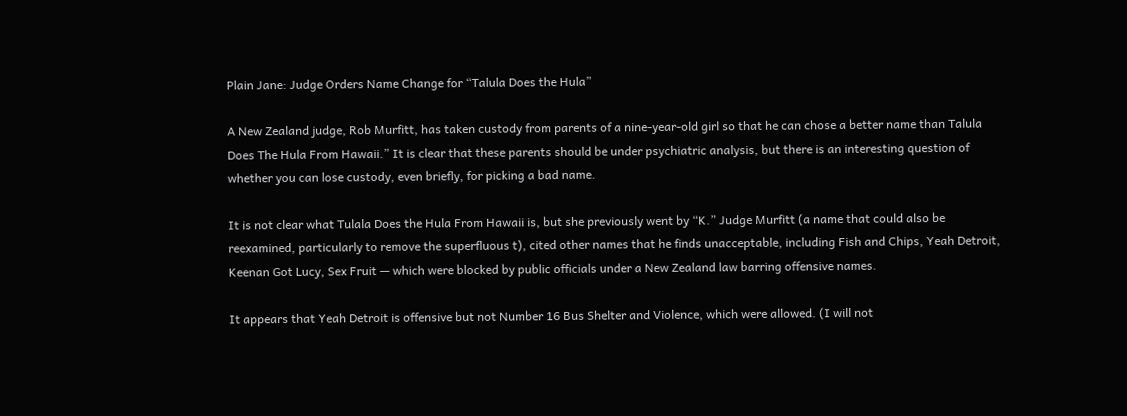Plain Jane: Judge Orders Name Change for “Talula Does the Hula”

A New Zealand judge, Rob Murfitt, has taken custody from parents of a nine-year-old girl so that he can chose a better name than Talula Does The Hula From Hawaii.” It is clear that these parents should be under psychiatric analysis, but there is an interesting question of whether you can lose custody, even briefly, for picking a bad name.

It is not clear what Tulala Does the Hula From Hawaii is, but she previously went by “K.” Judge Murfitt (a name that could also be reexamined, particularly to remove the superfluous t), cited other names that he finds unacceptable, including Fish and Chips, Yeah Detroit, Keenan Got Lucy, Sex Fruit — which were blocked by public officials under a New Zealand law barring offensive names.

It appears that Yeah Detroit is offensive but not Number 16 Bus Shelter and Violence, which were allowed. (I will not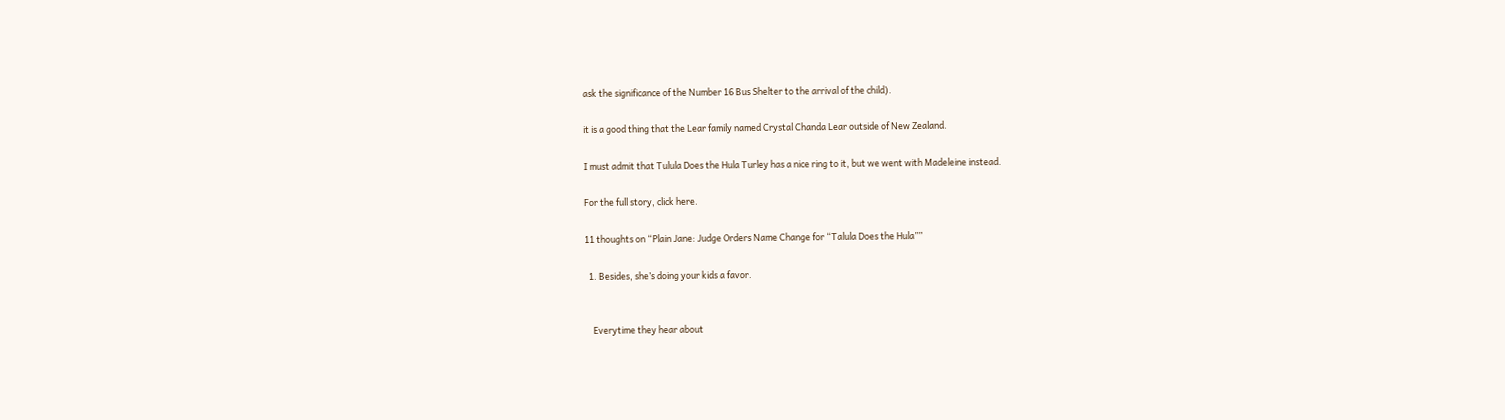ask the significance of the Number 16 Bus Shelter to the arrival of the child).

it is a good thing that the Lear family named Crystal Chanda Lear outside of New Zealand.

I must admit that Tulula Does the Hula Turley has a nice ring to it, but we went with Madeleine instead.

For the full story, click here.

11 thoughts on “Plain Jane: Judge Orders Name Change for “Talula Does the Hula””

  1. Besides, she’s doing your kids a favor.


    Everytime they hear about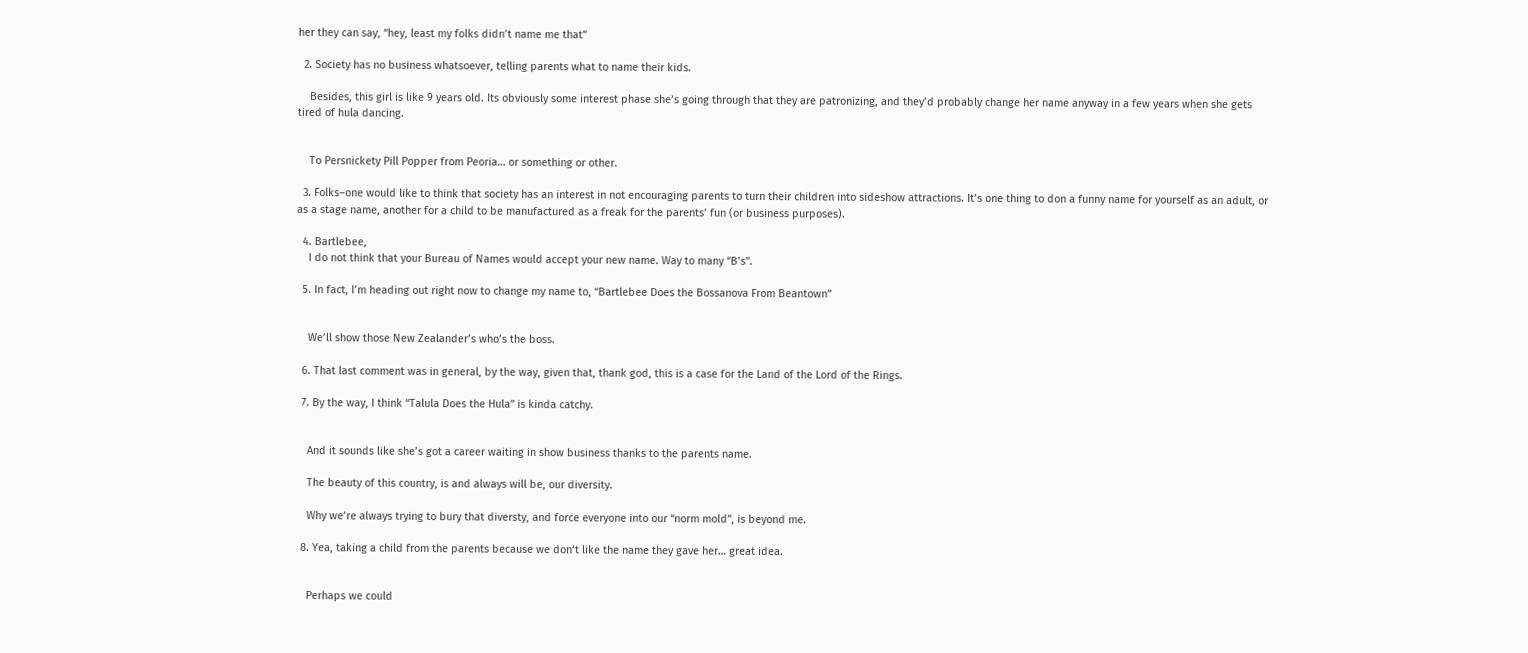her they can say, “hey, least my folks didn’t name me that”

  2. Society has no business whatsoever, telling parents what to name their kids.

    Besides, this girl is like 9 years old. Its obviously some interest phase she’s going through that they are patronizing, and they’d probably change her name anyway in a few years when she gets tired of hula dancing.


    To Persnickety Pill Popper from Peoria… or something or other.

  3. Folks–one would like to think that society has an interest in not encouraging parents to turn their children into sideshow attractions. It’s one thing to don a funny name for yourself as an adult, or as a stage name, another for a child to be manufactured as a freak for the parents’ fun (or business purposes).

  4. Bartlebee,
    I do not think that your Bureau of Names would accept your new name. Way to many “B’s”.

  5. In fact, I’m heading out right now to change my name to, “Bartlebee Does the Bossanova From Beantown”


    We’ll show those New Zealander’s who’s the boss.

  6. That last comment was in general, by the way, given that, thank god, this is a case for the Land of the Lord of the Rings.

  7. By the way, I think “Talula Does the Hula” is kinda catchy.


    And it sounds like she’s got a career waiting in show business thanks to the parents name.

    The beauty of this country, is and always will be, our diversity.

    Why we’re always trying to bury that diversty, and force everyone into our “norm mold”, is beyond me.

  8. Yea, taking a child from the parents because we don’t like the name they gave her… great idea.


    Perhaps we could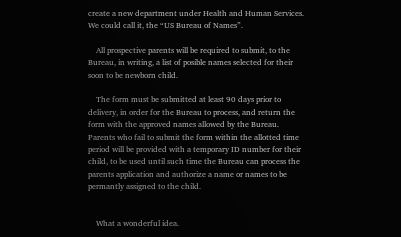create a new department under Health and Human Services. We could call it, the “US Bureau of Names”.

    All prospective parents will be required to submit, to the Bureau, in writing, a list of posible names selected for their soon to be newborn child.

    The form must be submitted at least 90 days prior to delivery, in order for the Bureau to process, and return the form with the approved names allowed by the Bureau. Parents who fail to submit the form within the allotted time period will be provided with a temporary ID number for their child, to be used until such time the Bureau can process the parents application and authorize a name or names to be permantly assigned to the child.


    What a wonderful idea.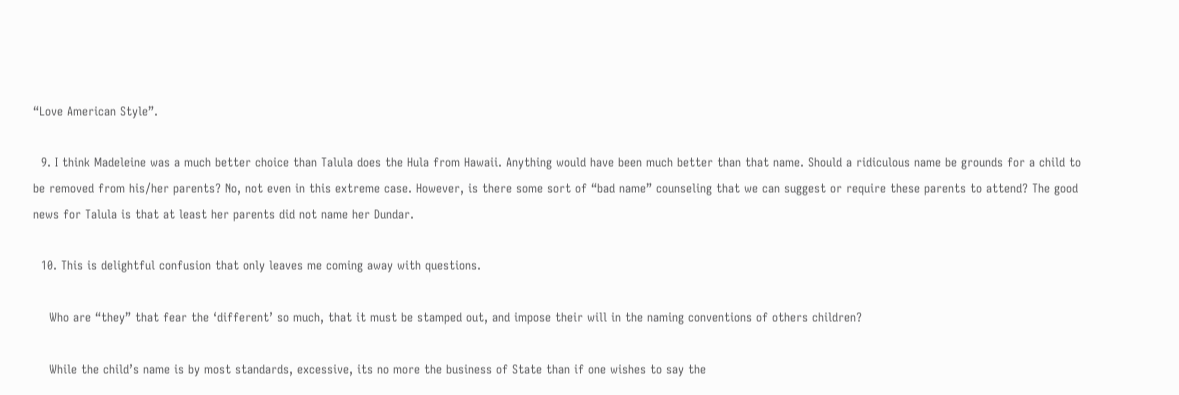“Love American Style”.

  9. I think Madeleine was a much better choice than Talula does the Hula from Hawaii. Anything would have been much better than that name. Should a ridiculous name be grounds for a child to be removed from his/her parents? No, not even in this extreme case. However, is there some sort of “bad name” counseling that we can suggest or require these parents to attend? The good news for Talula is that at least her parents did not name her Dundar.

  10. This is delightful confusion that only leaves me coming away with questions.

    Who are “they” that fear the ‘different’ so much, that it must be stamped out, and impose their will in the naming conventions of others children?

    While the child’s name is by most standards, excessive, its no more the business of State than if one wishes to say the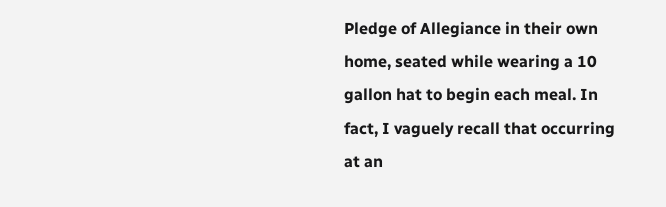Pledge of Allegiance in their own home, seated while wearing a 10 gallon hat to begin each meal. In fact, I vaguely recall that occurring at an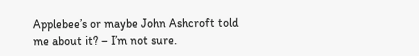Applebee’s or maybe John Ashcroft told me about it? – I’m not sure.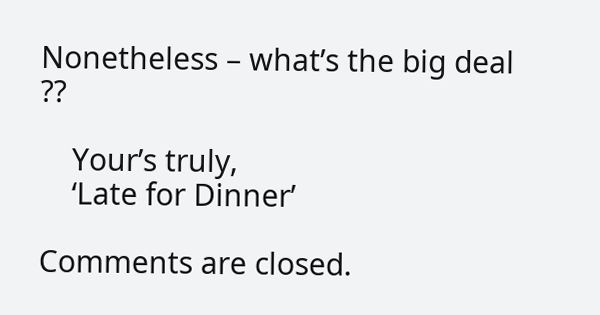Nonetheless – what’s the big deal ??

    Your’s truly,
    ‘Late for Dinner’

Comments are closed.